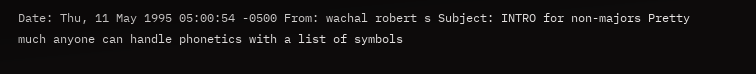Date: Thu, 11 May 1995 05:00:54 -0500 From: wachal robert s Subject: INTRO for non-majors Pretty much anyone can handle phonetics with a list of symbols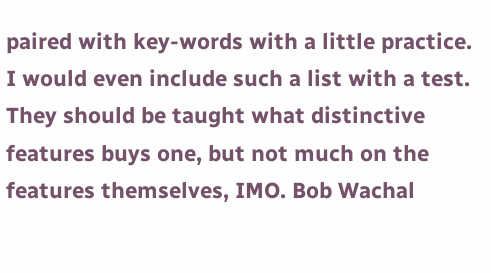paired with key-words with a little practice. I would even include such a list with a test. They should be taught what distinctive features buys one, but not much on the features themselves, IMO. Bob Wachal